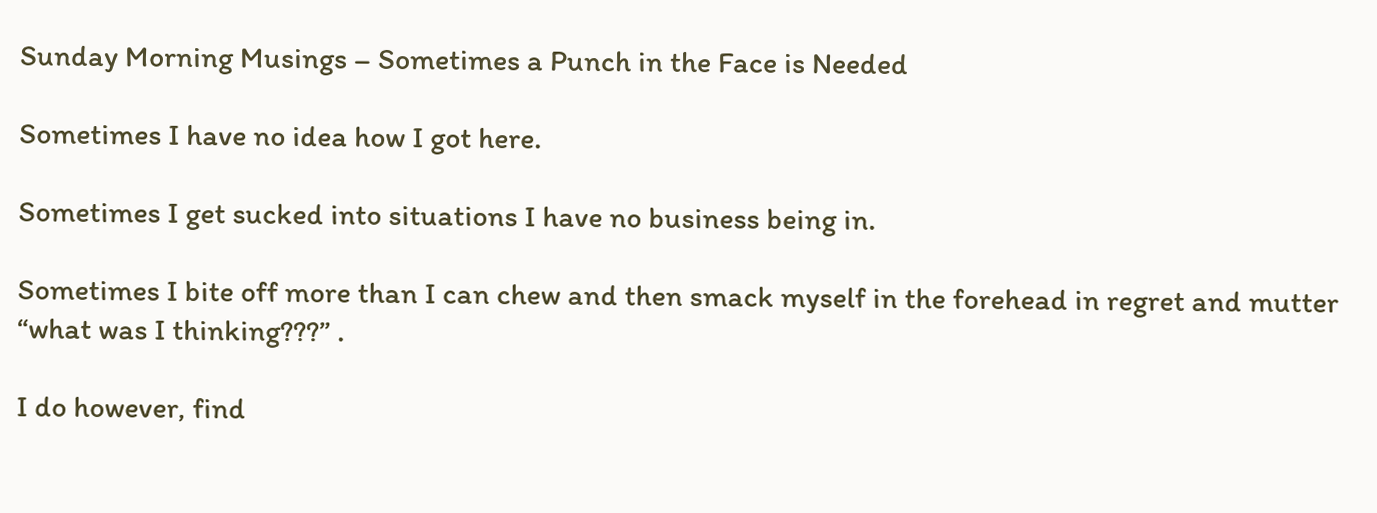Sunday Morning Musings – Sometimes a Punch in the Face is Needed

Sometimes I have no idea how I got here.

Sometimes I get sucked into situations I have no business being in.

Sometimes I bite off more than I can chew and then smack myself in the forehead in regret and mutter “what was I thinking???” .

I do however, find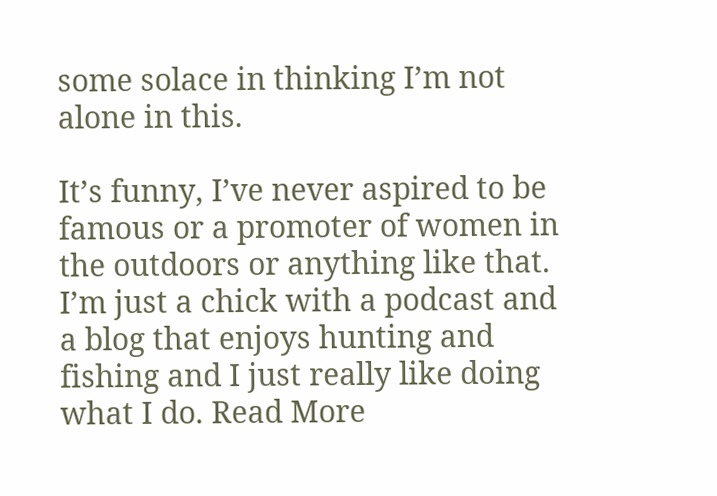some solace in thinking I’m not alone in this.

It’s funny, I’ve never aspired to be famous or a promoter of women in the outdoors or anything like that. I’m just a chick with a podcast and a blog that enjoys hunting and fishing and I just really like doing what I do. Read More